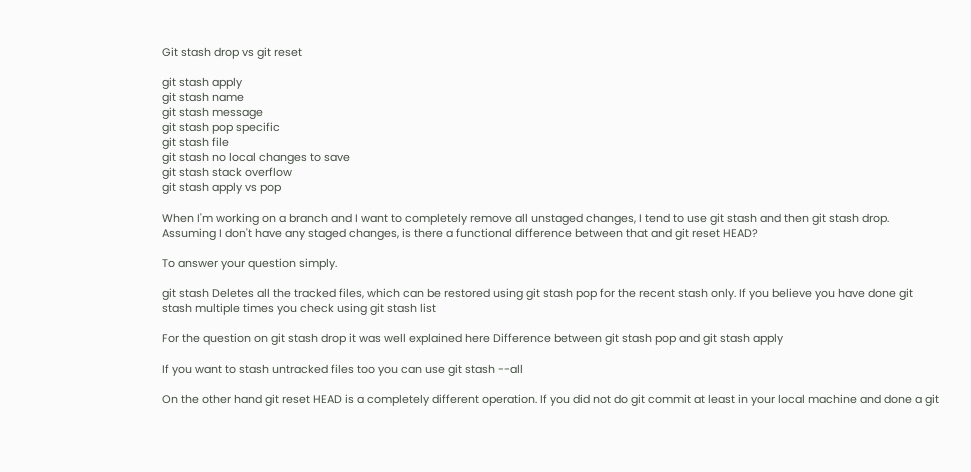Git stash drop vs git reset

git stash apply
git stash name
git stash message
git stash pop specific
git stash file
git stash no local changes to save
git stash stack overflow
git stash apply vs pop

When I'm working on a branch and I want to completely remove all unstaged changes, I tend to use git stash and then git stash drop. Assuming I don't have any staged changes, is there a functional difference between that and git reset HEAD?

To answer your question simply.

git stash Deletes all the tracked files, which can be restored using git stash pop for the recent stash only. If you believe you have done git stash multiple times you check using git stash list

For the question on git stash drop it was well explained here Difference between git stash pop and git stash apply

If you want to stash untracked files too you can use git stash --all

On the other hand git reset HEAD is a completely different operation. If you did not do git commit at least in your local machine and done a git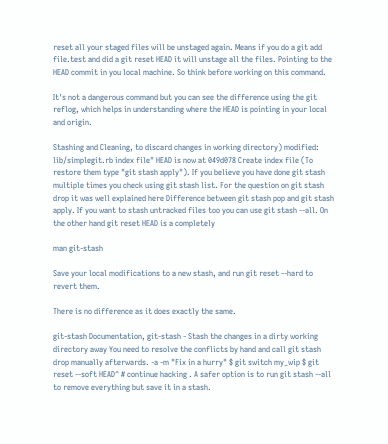reset all your staged files will be unstaged again. Means if you do a git add file.test and did a git reset HEAD it will unstage all the files. Pointing to the HEAD commit in you local machine. So think before working on this command.

It's not a dangerous command but you can see the difference using the git reflog, which helps in understanding where the HEAD is pointing in your local and origin.

Stashing and Cleaning, to discard changes in working directory) modified: lib/simplegit.rb index file" HEAD is now at 049d078 Create index file (To restore them type "git stash apply"). If you believe you have done git stash multiple times you check using git stash list. For the question on git stash drop it was well explained here Difference between git stash pop and git stash apply. If you want to stash untracked files too you can use git stash --all. On the other hand git reset HEAD is a completely

man git-stash

Save your local modifications to a new stash, and run git reset --hard to revert them.

There is no difference as it does exactly the same.

git-stash Documentation, git-stash - Stash the changes in a dirty working directory away You need to resolve the conflicts by hand and call git stash drop manually afterwards. -a -m "Fix in a hurry" $ git switch my_wip $ git reset --soft HEAD^ # continue hacking . A safer option is to run git stash --all to remove everything but save it in a stash.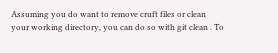Assuming you do want to remove cruft files or clean your working directory, you can do so with git clean . To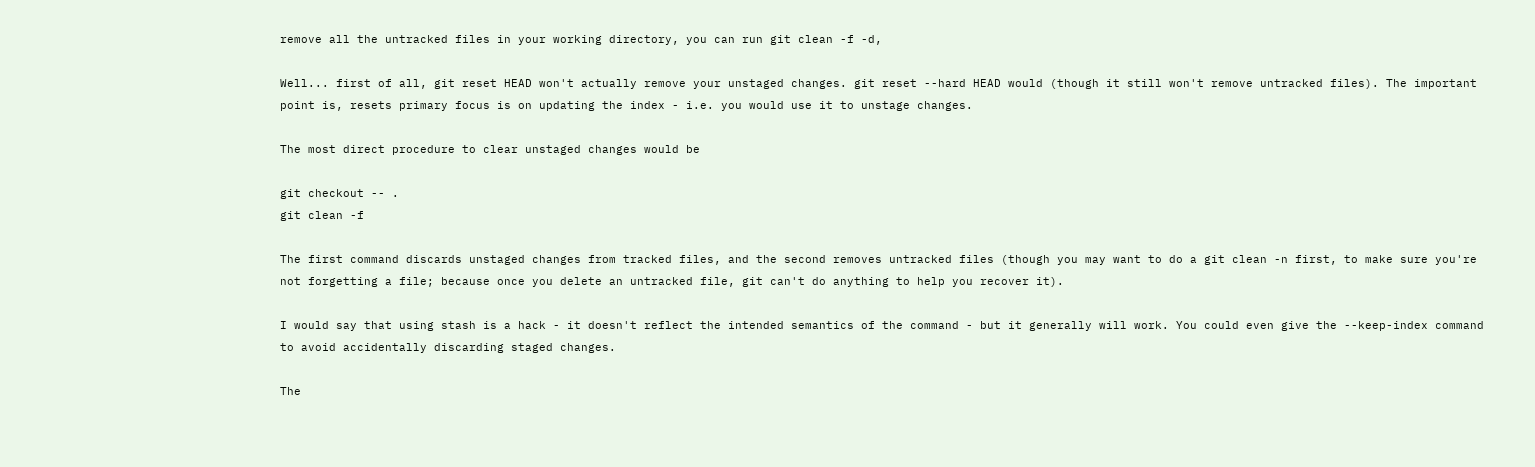remove all the untracked files in your working directory, you can run git clean -f -d,

Well... first of all, git reset HEAD won't actually remove your unstaged changes. git reset --hard HEAD would (though it still won't remove untracked files). The important point is, resets primary focus is on updating the index - i.e. you would use it to unstage changes.

The most direct procedure to clear unstaged changes would be

git checkout -- .
git clean -f

The first command discards unstaged changes from tracked files, and the second removes untracked files (though you may want to do a git clean -n first, to make sure you're not forgetting a file; because once you delete an untracked file, git can't do anything to help you recover it).

I would say that using stash is a hack - it doesn't reflect the intended semantics of the command - but it generally will work. You could even give the --keep-index command to avoid accidentally discarding staged changes.

The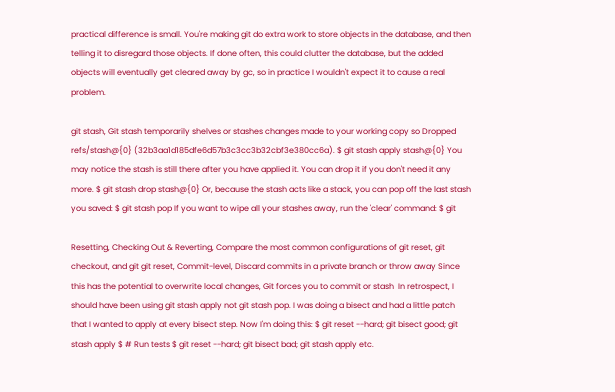practical difference is small. You're making git do extra work to store objects in the database, and then telling it to disregard those objects. If done often, this could clutter the database, but the added objects will eventually get cleared away by gc, so in practice I wouldn't expect it to cause a real problem.

git stash, Git stash temporarily shelves or stashes changes made to your working copy so Dropped refs/stash@{0} (32b3aa1d185dfe6d57b3c3cc3b32cbf3e380cc6a). $ git stash apply stash@{0} You may notice the stash is still there after you have applied it. You can drop it if you don't need it any more. $ git stash drop stash@{0} Or, because the stash acts like a stack, you can pop off the last stash you saved: $ git stash pop If you want to wipe all your stashes away, run the 'clear' command: $ git

Resetting, Checking Out & Reverting, Compare the most common configurations of git reset, git checkout, and git git reset, Commit-level, Discard commits in a private branch or throw away Since this has the potential to overwrite local changes, Git forces you to commit or stash  In retrospect, I should have been using git stash apply not git stash pop. I was doing a bisect and had a little patch that I wanted to apply at every bisect step. Now I'm doing this: $ git reset --hard; git bisect good; git stash apply $ # Run tests $ git reset --hard; git bisect bad; git stash apply etc.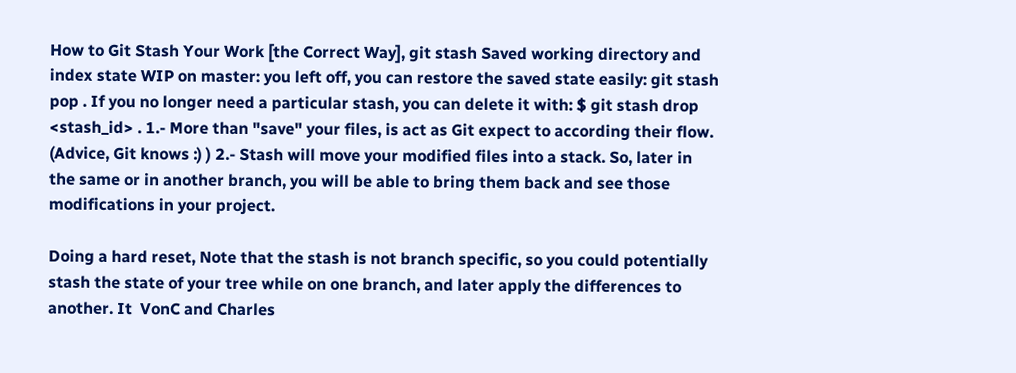How to Git Stash Your Work [the Correct Way], git stash Saved working directory and index state WIP on master: you left off, you can restore the saved state easily: git stash pop . If you no longer need a particular stash, you can delete it with: $ git stash drop <stash_id> . 1.- More than "save" your files, is act as Git expect to according their flow. (Advice, Git knows :) ) 2.- Stash will move your modified files into a stack. So, later in the same or in another branch, you will be able to bring them back and see those modifications in your project.

Doing a hard reset, Note that the stash is not branch specific, so you could potentially stash the state of your tree while on one branch, and later apply the differences to another. It  VonC and Charles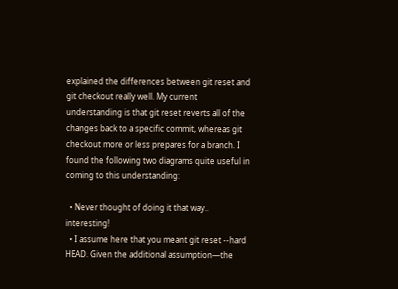explained the differences between git reset and git checkout really well. My current understanding is that git reset reverts all of the changes back to a specific commit, whereas git checkout more or less prepares for a branch. I found the following two diagrams quite useful in coming to this understanding:

  • Never thought of doing it that way.. interesting!
  • I assume here that you meant git reset --hard HEAD. Given the additional assumption—the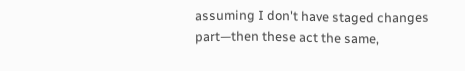assuming I don't have staged changes part—then these act the same,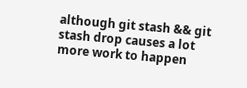although git stash && git stash drop causes a lot more work to happen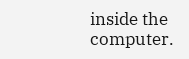inside the computer.